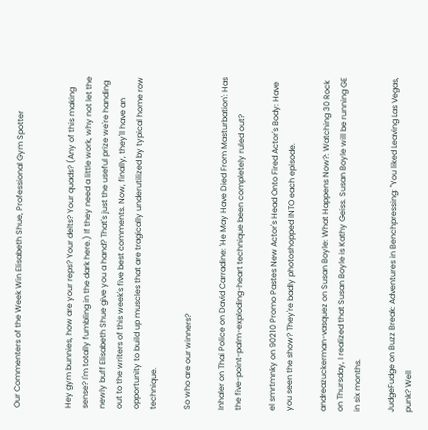Our Commenters of the Week Win Elisabeth Shue, Professional Gym Spotter


Hey gym bunnies, how are your reps? Your delts? Your quads? (Any of this making sense? I'm totally fumbling in the dark here.) If they need a little work, why not let the newly buff Elisabeth Shue give you a hand? That's just the useful prize we're handing out to the writers of this week's five best comments. Now, finally, they'll have an opportunity to build up muscles that are tragically underutilized by typical home row technique.

So who are our winners?

Inhaler on Thai Police on David Carradine: 'He May Have Died From Masturbation': Has the five-point-palm-exploding-heart technique been completely ruled out?

el smrtmnky on 90210 Promo Pastes New Actor's Head Onto Fired Actor's Body: Have you seen the show? They're badly photoshopped INTO each episode.

andreazuckerman-vasquez on Susan Boyle: What Happens Now?: Watching 30 Rock on Thursday, I realized that Susan Boyle is Kathy Geiss. Susan Boyle will be running GE in six months.

JudgeFudge on Buzz Break: Adventures in Benchpressing: "You liked Leaving Las Vegas, punk? Well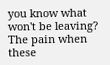you know what won't be leaving? The pain when these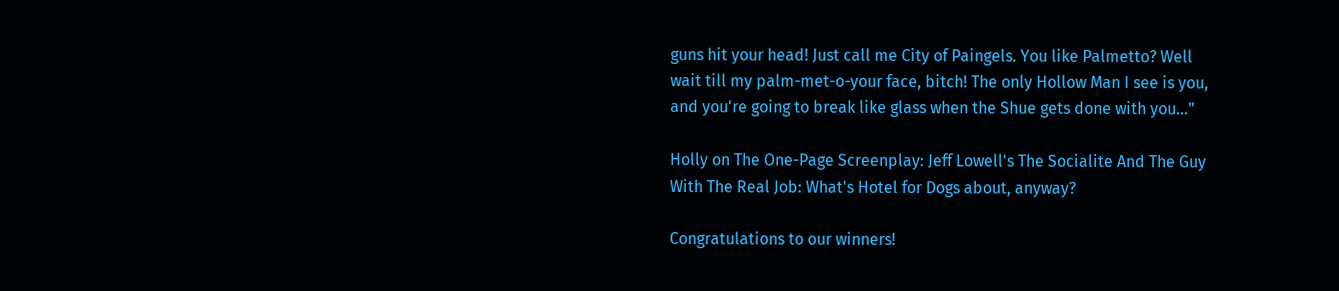guns hit your head! Just call me City of Paingels. You like Palmetto? Well wait till my palm-met-o-your face, bitch! The only Hollow Man I see is you, and you're going to break like glass when the Shue gets done with you..."

Holly on The One-Page Screenplay: Jeff Lowell's The Socialite And The Guy With The Real Job: What's Hotel for Dogs about, anyway?

Congratulations to our winners!